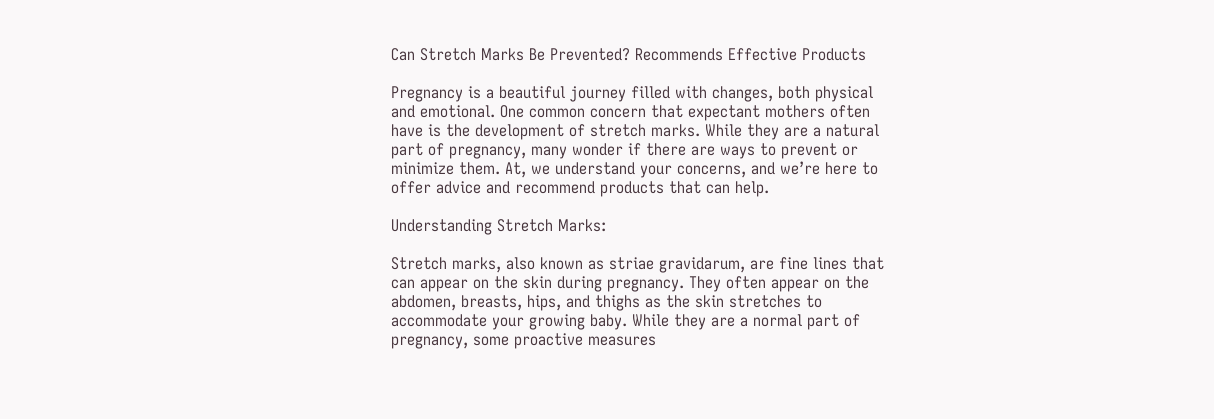Can Stretch Marks Be Prevented? Recommends Effective Products

Pregnancy is a beautiful journey filled with changes, both physical and emotional. One common concern that expectant mothers often have is the development of stretch marks. While they are a natural part of pregnancy, many wonder if there are ways to prevent or minimize them. At, we understand your concerns, and we’re here to offer advice and recommend products that can help.

Understanding Stretch Marks:

Stretch marks, also known as striae gravidarum, are fine lines that can appear on the skin during pregnancy. They often appear on the abdomen, breasts, hips, and thighs as the skin stretches to accommodate your growing baby. While they are a normal part of pregnancy, some proactive measures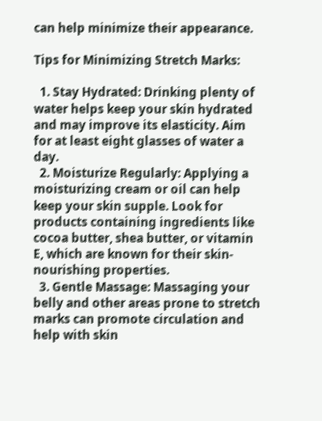can help minimize their appearance.

Tips for Minimizing Stretch Marks:

  1. Stay Hydrated: Drinking plenty of water helps keep your skin hydrated and may improve its elasticity. Aim for at least eight glasses of water a day.
  2. Moisturize Regularly: Applying a moisturizing cream or oil can help keep your skin supple. Look for products containing ingredients like cocoa butter, shea butter, or vitamin E, which are known for their skin-nourishing properties.
  3. Gentle Massage: Massaging your belly and other areas prone to stretch marks can promote circulation and help with skin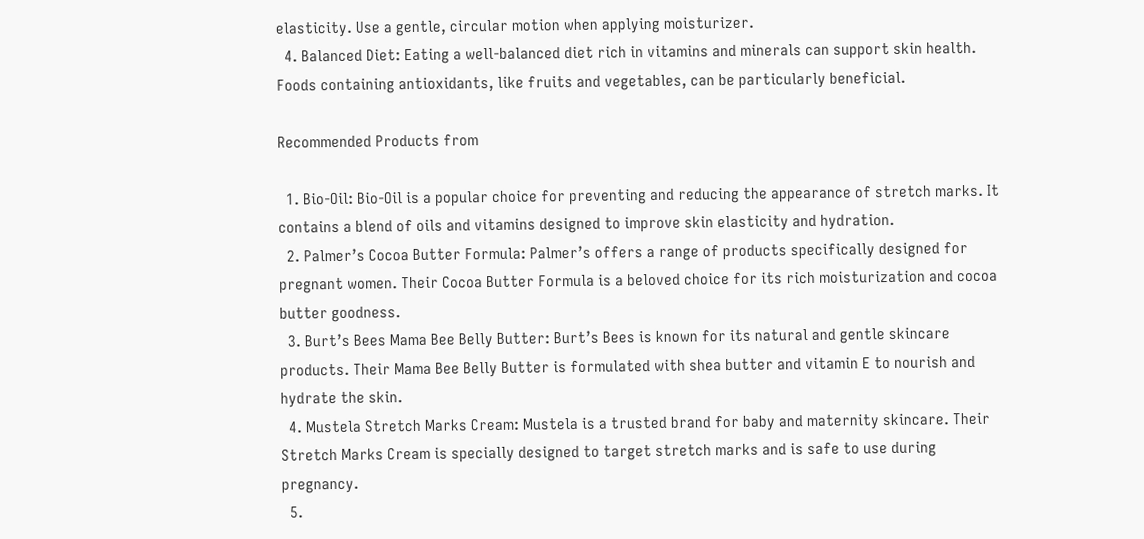elasticity. Use a gentle, circular motion when applying moisturizer.
  4. Balanced Diet: Eating a well-balanced diet rich in vitamins and minerals can support skin health. Foods containing antioxidants, like fruits and vegetables, can be particularly beneficial.

Recommended Products from

  1. Bio-Oil: Bio-Oil is a popular choice for preventing and reducing the appearance of stretch marks. It contains a blend of oils and vitamins designed to improve skin elasticity and hydration.
  2. Palmer’s Cocoa Butter Formula: Palmer’s offers a range of products specifically designed for pregnant women. Their Cocoa Butter Formula is a beloved choice for its rich moisturization and cocoa butter goodness.
  3. Burt’s Bees Mama Bee Belly Butter: Burt’s Bees is known for its natural and gentle skincare products. Their Mama Bee Belly Butter is formulated with shea butter and vitamin E to nourish and hydrate the skin.
  4. Mustela Stretch Marks Cream: Mustela is a trusted brand for baby and maternity skincare. Their Stretch Marks Cream is specially designed to target stretch marks and is safe to use during pregnancy.
  5.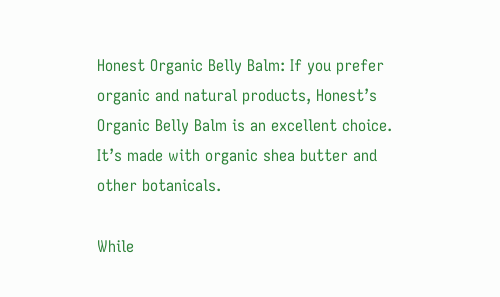Honest Organic Belly Balm: If you prefer organic and natural products, Honest’s Organic Belly Balm is an excellent choice. It’s made with organic shea butter and other botanicals.

While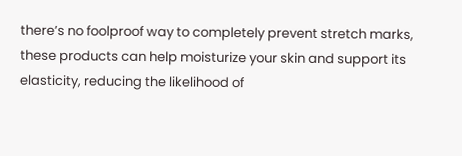there’s no foolproof way to completely prevent stretch marks, these products can help moisturize your skin and support its elasticity, reducing the likelihood of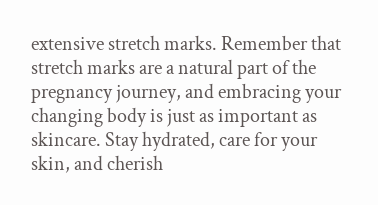extensive stretch marks. Remember that stretch marks are a natural part of the pregnancy journey, and embracing your changing body is just as important as skincare. Stay hydrated, care for your skin, and cherish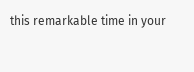this remarkable time in your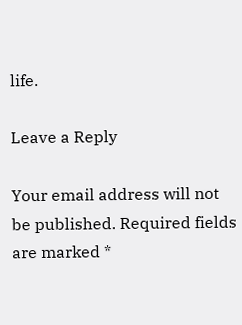life.

Leave a Reply

Your email address will not be published. Required fields are marked *